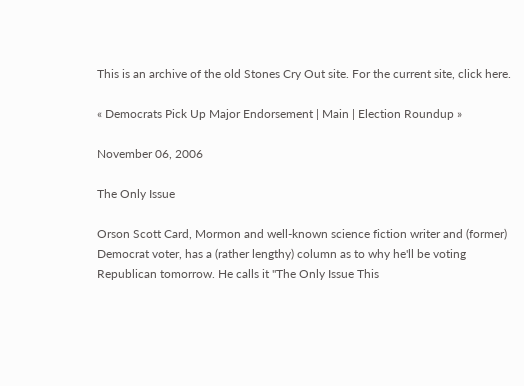This is an archive of the old Stones Cry Out site. For the current site, click here.

« Democrats Pick Up Major Endorsement | Main | Election Roundup »

November 06, 2006

The Only Issue

Orson Scott Card, Mormon and well-known science fiction writer and (former) Democrat voter, has a (rather lengthy) column as to why he'll be voting Republican tomorrow. He calls it "The Only Issue This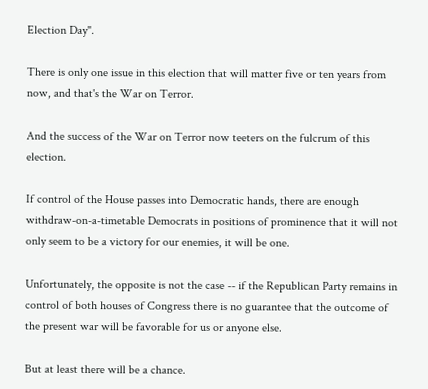Election Day".

There is only one issue in this election that will matter five or ten years from now, and that's the War on Terror.

And the success of the War on Terror now teeters on the fulcrum of this election.

If control of the House passes into Democratic hands, there are enough withdraw-on-a-timetable Democrats in positions of prominence that it will not only seem to be a victory for our enemies, it will be one.

Unfortunately, the opposite is not the case -- if the Republican Party remains in control of both houses of Congress there is no guarantee that the outcome of the present war will be favorable for us or anyone else.

But at least there will be a chance.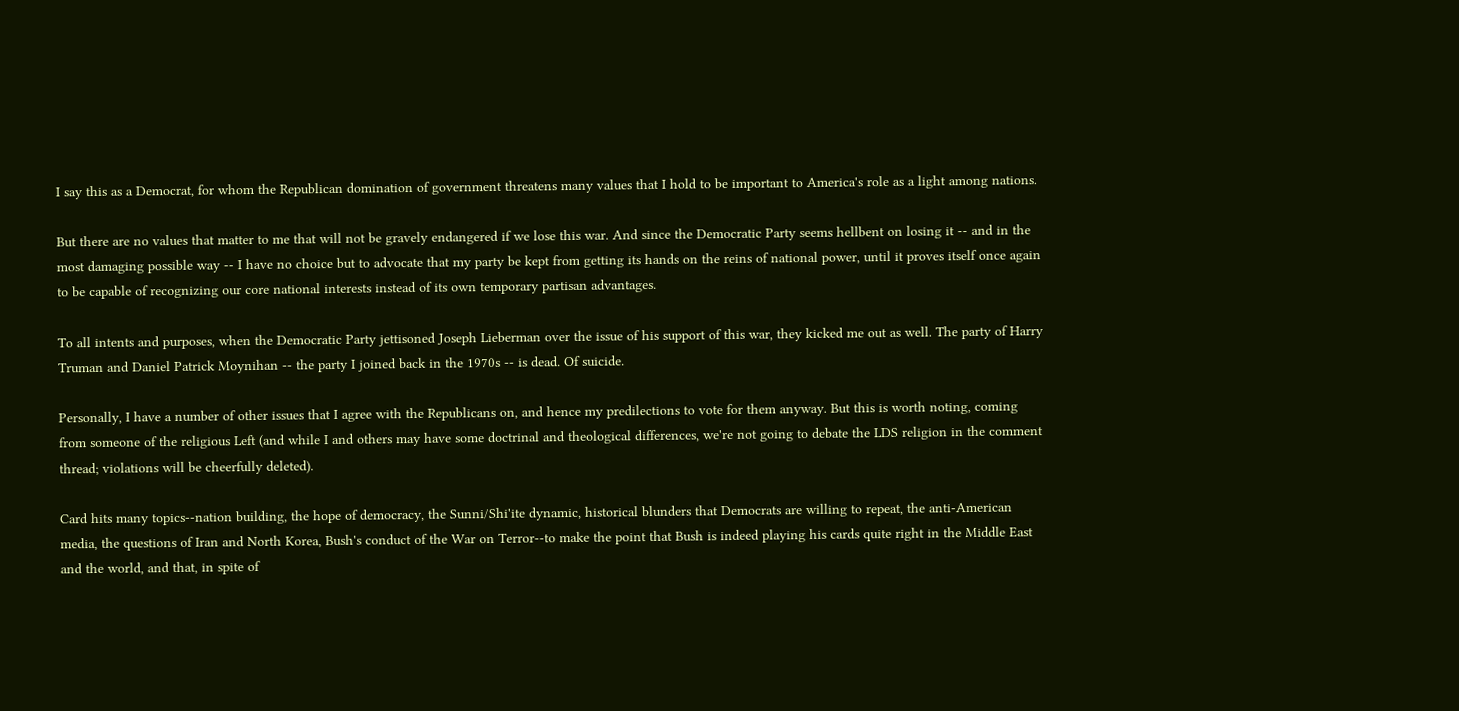I say this as a Democrat, for whom the Republican domination of government threatens many values that I hold to be important to America's role as a light among nations.

But there are no values that matter to me that will not be gravely endangered if we lose this war. And since the Democratic Party seems hellbent on losing it -- and in the most damaging possible way -- I have no choice but to advocate that my party be kept from getting its hands on the reins of national power, until it proves itself once again to be capable of recognizing our core national interests instead of its own temporary partisan advantages.

To all intents and purposes, when the Democratic Party jettisoned Joseph Lieberman over the issue of his support of this war, they kicked me out as well. The party of Harry Truman and Daniel Patrick Moynihan -- the party I joined back in the 1970s -- is dead. Of suicide.

Personally, I have a number of other issues that I agree with the Republicans on, and hence my predilections to vote for them anyway. But this is worth noting, coming from someone of the religious Left (and while I and others may have some doctrinal and theological differences, we're not going to debate the LDS religion in the comment thread; violations will be cheerfully deleted).

Card hits many topics--nation building, the hope of democracy, the Sunni/Shi'ite dynamic, historical blunders that Democrats are willing to repeat, the anti-American media, the questions of Iran and North Korea, Bush's conduct of the War on Terror--to make the point that Bush is indeed playing his cards quite right in the Middle East and the world, and that, in spite of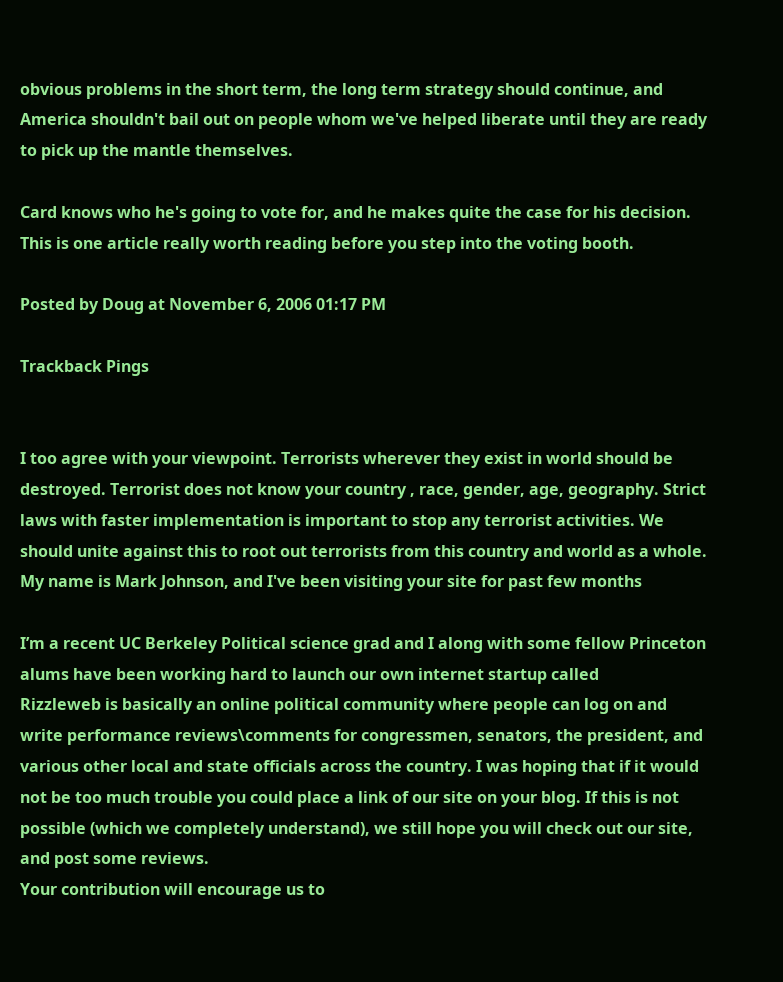obvious problems in the short term, the long term strategy should continue, and America shouldn't bail out on people whom we've helped liberate until they are ready to pick up the mantle themselves.

Card knows who he's going to vote for, and he makes quite the case for his decision. This is one article really worth reading before you step into the voting booth.

Posted by Doug at November 6, 2006 01:17 PM

Trackback Pings


I too agree with your viewpoint. Terrorists wherever they exist in world should be destroyed. Terrorist does not know your country , race, gender, age, geography. Strict laws with faster implementation is important to stop any terrorist activities. We should unite against this to root out terrorists from this country and world as a whole.
My name is Mark Johnson, and I've been visiting your site for past few months

I’m a recent UC Berkeley Political science grad and I along with some fellow Princeton alums have been working hard to launch our own internet startup called
Rizzleweb is basically an online political community where people can log on and write performance reviews\comments for congressmen, senators, the president, and various other local and state officials across the country. I was hoping that if it would not be too much trouble you could place a link of our site on your blog. If this is not possible (which we completely understand), we still hope you will check out our site, and post some reviews.
Your contribution will encourage us to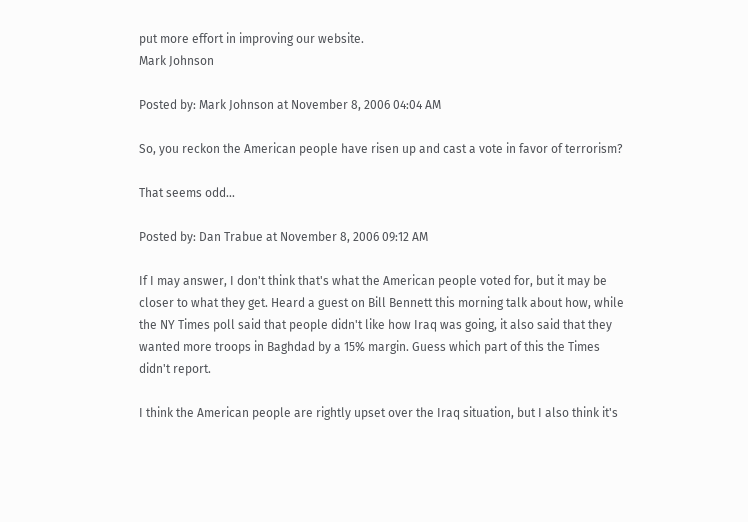put more effort in improving our website.
Mark Johnson

Posted by: Mark Johnson at November 8, 2006 04:04 AM

So, you reckon the American people have risen up and cast a vote in favor of terrorism?

That seems odd...

Posted by: Dan Trabue at November 8, 2006 09:12 AM

If I may answer, I don't think that's what the American people voted for, but it may be closer to what they get. Heard a guest on Bill Bennett this morning talk about how, while the NY Times poll said that people didn't like how Iraq was going, it also said that they wanted more troops in Baghdad by a 15% margin. Guess which part of this the Times didn't report.

I think the American people are rightly upset over the Iraq situation, but I also think it's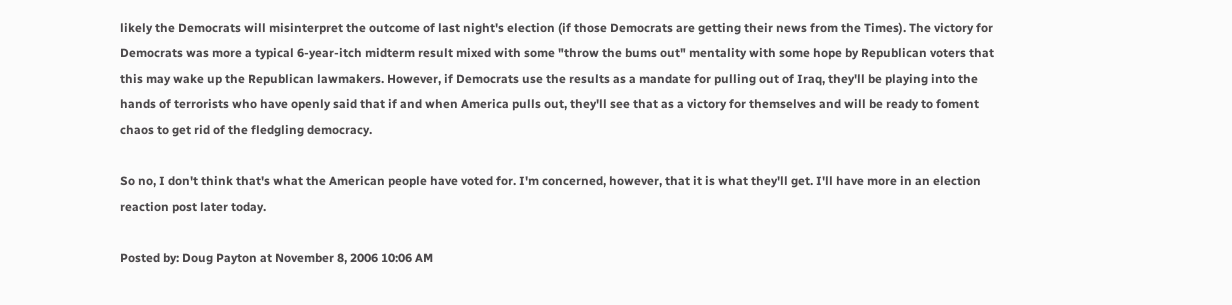likely the Democrats will misinterpret the outcome of last night's election (if those Democrats are getting their news from the Times). The victory for Democrats was more a typical 6-year-itch midterm result mixed with some "throw the bums out" mentality with some hope by Republican voters that this may wake up the Republican lawmakers. However, if Democrats use the results as a mandate for pulling out of Iraq, they'll be playing into the hands of terrorists who have openly said that if and when America pulls out, they'll see that as a victory for themselves and will be ready to foment chaos to get rid of the fledgling democracy.

So no, I don't think that's what the American people have voted for. I'm concerned, however, that it is what they'll get. I'll have more in an election reaction post later today.

Posted by: Doug Payton at November 8, 2006 10:06 AM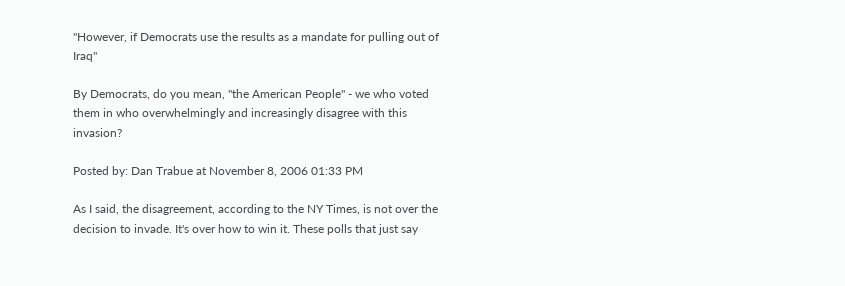"However, if Democrats use the results as a mandate for pulling out of Iraq"

By Democrats, do you mean, "the American People" - we who voted them in who overwhelmingly and increasingly disagree with this invasion?

Posted by: Dan Trabue at November 8, 2006 01:33 PM

As I said, the disagreement, according to the NY Times, is not over the decision to invade. It's over how to win it. These polls that just say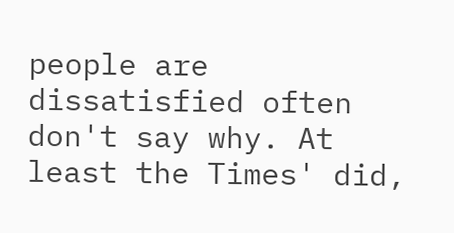people are dissatisfied often don't say why. At least the Times' did,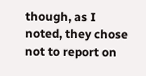though, as I noted, they chose not to report on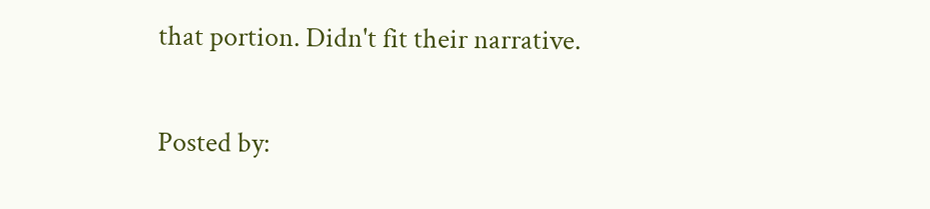that portion. Didn't fit their narrative.

Posted by: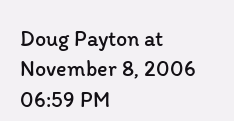Doug Payton at November 8, 2006 06:59 PM